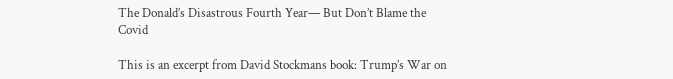The Donald’s Disastrous Fourth Year— But Don’t Blame the Covid

This is an excerpt from David Stockmans book: Trump’s War on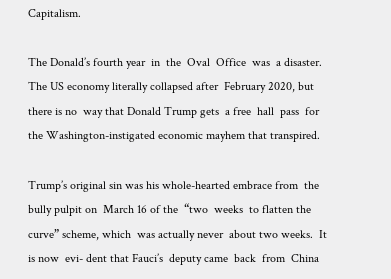Capitalism.

The Donald’s fourth year  in  the  Oval  Office  was  a disaster. The US economy literally collapsed after  February 2020, but there is no  way that Donald Trump gets  a free  hall  pass  for  the Washington-instigated economic mayhem that transpired.

Trump’s original sin was his whole-hearted embrace from  the bully pulpit on  March 16 of the  “two  weeks  to flatten the  curve” scheme, which  was actually never  about two weeks.  It is now  evi- dent that Fauci’s  deputy came  back  from  China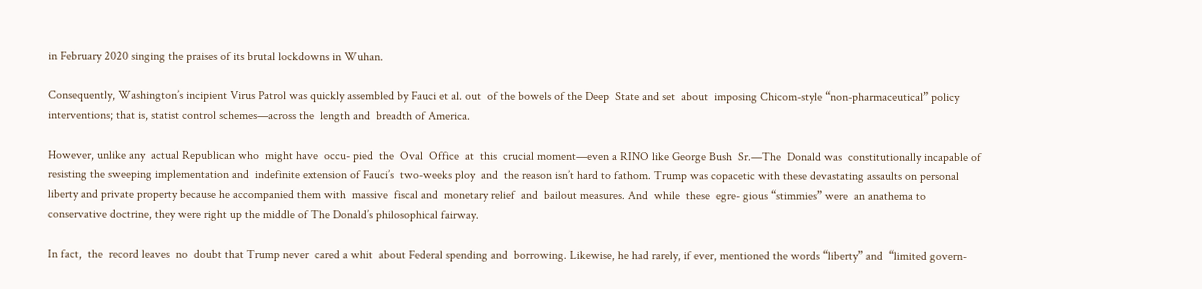in February 2020 singing the praises of its brutal lockdowns in Wuhan.

Consequently, Washington’s incipient Virus Patrol was quickly assembled by Fauci et al. out  of the bowels of the Deep  State and set  about  imposing Chicom-style “non-pharmaceutical” policy interventions; that is, statist control schemes—across the  length and  breadth of America.

However, unlike any  actual Republican who  might have  occu- pied  the  Oval  Office  at  this  crucial moment—even a RINO like George Bush  Sr.—The  Donald was  constitutionally incapable of resisting the sweeping implementation and  indefinite extension of Fauci’s  two-weeks ploy  and  the reason isn’t hard to fathom. Trump was copacetic with these devastating assaults on personal liberty and private property because he accompanied them with  massive  fiscal and  monetary relief  and  bailout measures. And  while  these  egre- gious “stimmies” were  an anathema to conservative doctrine, they were right up the middle of The Donald’s philosophical fairway.

In fact,  the  record leaves  no  doubt that Trump never  cared a whit  about Federal spending and  borrowing. Likewise, he had rarely, if ever, mentioned the words “liberty” and  “limited govern-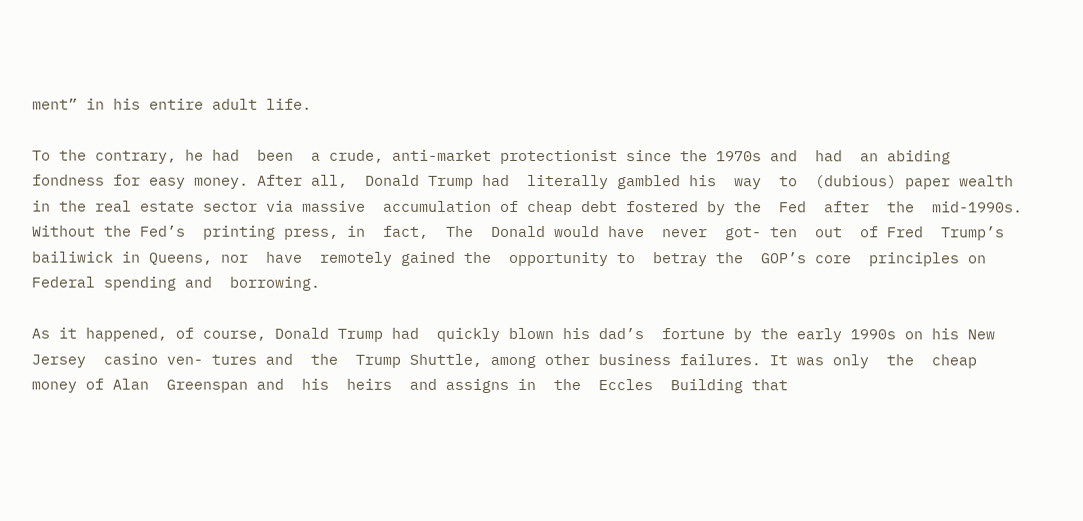ment” in his entire adult life.

To the contrary, he had  been  a crude, anti-market protectionist since the 1970s and  had  an abiding fondness for easy money. After all,  Donald Trump had  literally gambled his  way  to  (dubious) paper wealth in the real estate sector via massive  accumulation of cheap debt fostered by the  Fed  after  the  mid-1990s. Without the Fed’s  printing press, in  fact,  The  Donald would have  never  got- ten  out  of Fred  Trump’s bailiwick in Queens, nor  have  remotely gained the  opportunity to  betray the  GOP’s core  principles on Federal spending and  borrowing.

As it happened, of course, Donald Trump had  quickly blown his dad’s  fortune by the early 1990s on his New Jersey  casino ven- tures and  the  Trump Shuttle, among other business failures. It was only  the  cheap money of Alan  Greenspan and  his  heirs  and assigns in  the  Eccles  Building that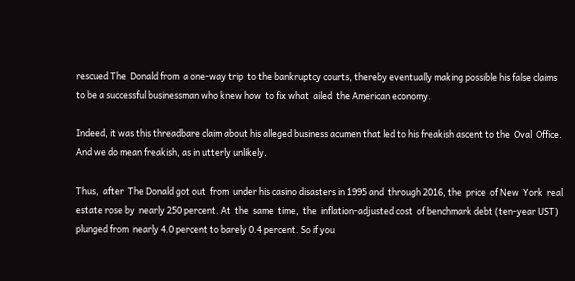rescued The  Donald from  a one-way trip  to the bankruptcy courts, thereby eventually making possible his false claims  to be a successful businessman who knew how  to fix what  ailed  the American economy.

Indeed, it was this threadbare claim about his alleged business acumen that led to his freakish ascent to the  Oval  Office.  And we do mean freakish, as in utterly unlikely.

Thus,  after  The Donald got out  from  under his casino disasters in 1995 and  through 2016, the  price  of New  York  real  estate rose by  nearly 250 percent. At  the  same  time,  the  inflation-adjusted cost  of benchmark debt (ten-year UST) plunged from  nearly 4.0 percent to barely 0.4 percent. So if you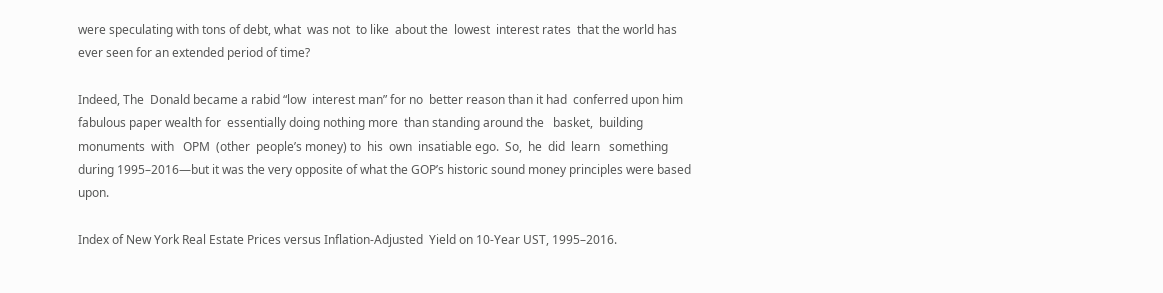were speculating with tons of debt, what  was not  to like  about the  lowest  interest rates  that the world has ever seen for an extended period of time?

Indeed, The  Donald became a rabid “low  interest man” for no  better reason than it had  conferred upon him  fabulous paper wealth for  essentially doing nothing more  than standing around the   basket,  building  monuments  with   OPM  (other  people’s money) to  his  own  insatiable ego.  So,  he  did  learn   something during 1995–2016—but it was the very opposite of what the GOP’s historic sound money principles were based upon.

Index of New York Real Estate Prices versus Inflation-Adjusted  Yield on 10-Year UST, 1995–2016.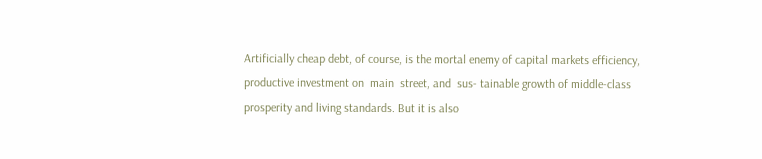Artificially cheap debt, of course, is the mortal enemy of capital markets efficiency,  productive investment on  main  street, and  sus- tainable growth of middle-class prosperity and living standards. But it is also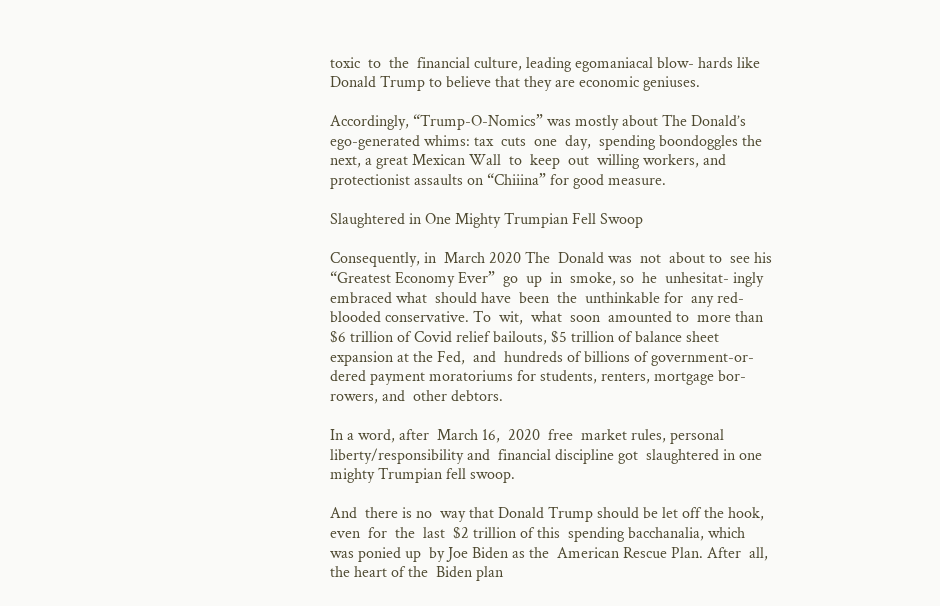toxic  to  the  financial culture, leading egomaniacal blow- hards like Donald Trump to believe that they are economic geniuses.

Accordingly, “Trump-O-Nomics” was mostly about The Donald’s ego-generated whims: tax  cuts  one  day,  spending boondoggles the  next, a great Mexican Wall  to  keep  out  willing workers, and  protectionist assaults on “Chiiina” for good measure.

Slaughtered in One Mighty Trumpian Fell Swoop

Consequently, in  March 2020 The  Donald was  not  about to  see his  “Greatest Economy Ever”  go  up  in  smoke, so  he  unhesitat- ingly  embraced what  should have  been  the  unthinkable for  any red-blooded conservative. To  wit,  what  soon  amounted to  more than $6 trillion of Covid relief bailouts, $5 trillion of balance sheet expansion at the Fed,  and  hundreds of billions of government-or- dered payment moratoriums for students, renters, mortgage bor- rowers, and  other debtors.

In a word, after  March 16,  2020  free  market rules, personal liberty/responsibility and  financial discipline got  slaughtered in one  mighty Trumpian fell swoop.

And  there is no  way that Donald Trump should be let off the hook, even  for  the  last  $2 trillion of this  spending bacchanalia, which  was ponied up  by Joe Biden as the  American Rescue Plan. After  all,  the heart of the  Biden plan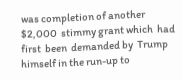was completion of another $2,000  stimmy grant which  had  first  been  demanded by  Trump himself in the run-up to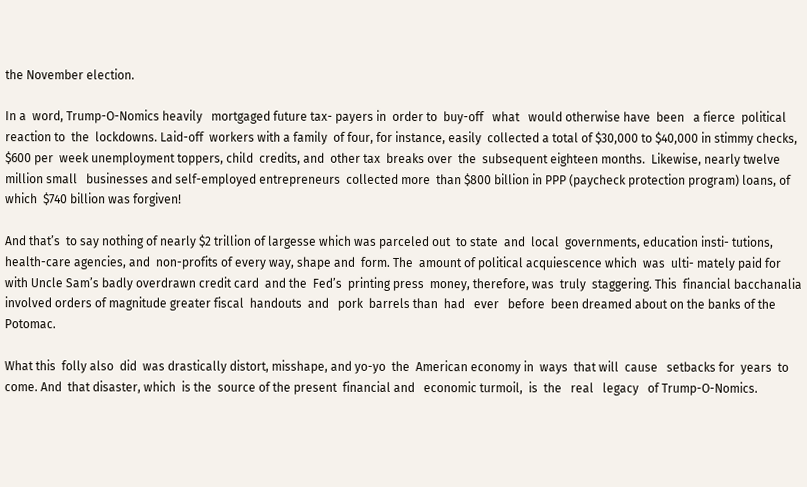the November election.

In a  word, Trump-O-Nomics heavily   mortgaged future tax- payers in  order to  buy-off   what   would otherwise have  been   a fierce  political reaction to  the  lockdowns. Laid-off  workers with a family  of four, for instance, easily  collected a total of $30,000 to $40,000 in stimmy checks, $600 per  week unemployment toppers, child  credits, and  other tax  breaks over  the  subsequent eighteen months.  Likewise, nearly twelve   million small   businesses and self-employed entrepreneurs  collected more  than $800 billion in PPP (paycheck protection program) loans, of which  $740 billion was forgiven!

And that’s  to say nothing of nearly $2 trillion of largesse which was parceled out  to state  and  local  governments, education insti- tutions, health-care agencies, and  non-profits of every way, shape and  form. The  amount of political acquiescence which  was  ulti- mately paid for with Uncle Sam’s badly overdrawn credit card  and the  Fed’s  printing press  money, therefore, was  truly  staggering. This  financial bacchanalia involved orders of magnitude greater fiscal  handouts  and   pork  barrels than  had   ever   before  been dreamed about on the banks of the Potomac.

What this  folly also  did  was drastically distort, misshape, and yo-yo  the  American economy in  ways  that will  cause   setbacks for  years  to  come. And  that disaster, which  is the  source of the present  financial and   economic turmoil,  is  the   real   legacy   of Trump-O-Nomics.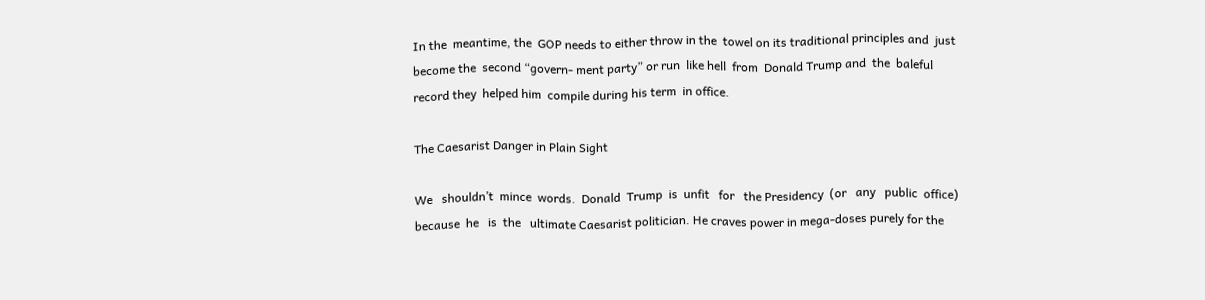In the  meantime, the  GOP needs to either throw in the  towel on its traditional principles and  just  become the  second “govern- ment party” or run  like hell  from  Donald Trump and  the  baleful record they  helped him  compile during his term  in office.

The Caesarist Danger in Plain Sight

We   shouldn’t  mince  words.  Donald  Trump  is  unfit   for   the Presidency  (or   any   public  office)   because  he   is  the   ultimate Caesarist politician. He craves power in mega-doses purely for the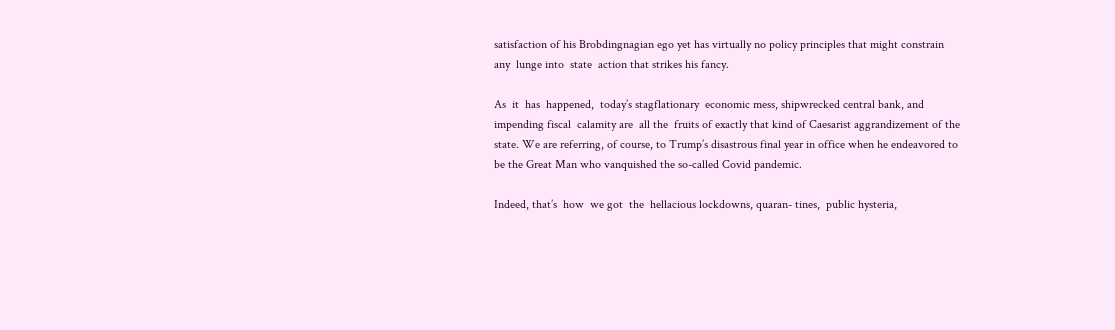satisfaction of his Brobdingnagian ego yet has virtually no policy principles that might constrain any  lunge into  state  action that strikes his fancy.

As  it  has  happened,  today’s stagflationary  economic mess, shipwrecked central bank, and  impending fiscal  calamity are  all the  fruits of exactly that kind of Caesarist aggrandizement of the state. We are referring, of course, to Trump’s disastrous final year in office when he endeavored to be the Great Man who vanquished the so-called Covid pandemic.

Indeed, that’s  how  we got  the  hellacious lockdowns, quaran- tines,  public hysteria,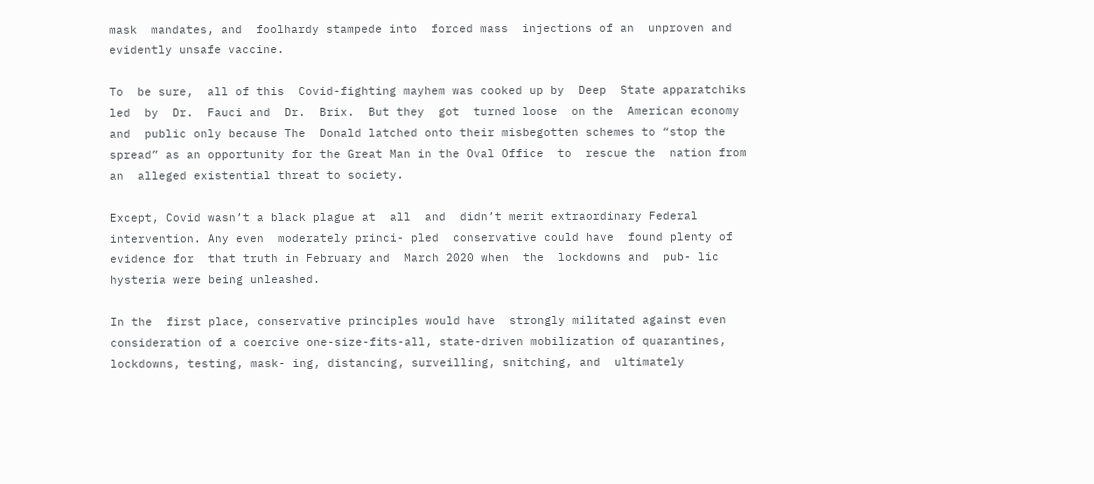mask  mandates, and  foolhardy stampede into  forced mass  injections of an  unproven and  evidently unsafe vaccine.

To  be sure,  all of this  Covid-fighting mayhem was cooked up by  Deep  State apparatchiks led  by  Dr.  Fauci and  Dr.  Brix.  But they  got  turned loose  on the  American economy and  public only because The  Donald latched onto their misbegotten schemes to “stop the spread” as an opportunity for the Great Man in the Oval Office  to  rescue the  nation from  an  alleged existential threat to society.

Except, Covid wasn’t a black plague at  all  and  didn’t merit extraordinary Federal intervention. Any even  moderately princi- pled  conservative could have  found plenty of  evidence for  that truth in February and  March 2020 when  the  lockdowns and  pub- lic hysteria were being unleashed.

In the  first place, conservative principles would have  strongly militated against even  consideration of a coercive one-size-fits-all, state-driven mobilization of quarantines, lockdowns, testing, mask- ing, distancing, surveilling, snitching, and  ultimately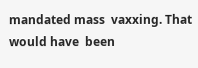mandated mass  vaxxing. That  would have  been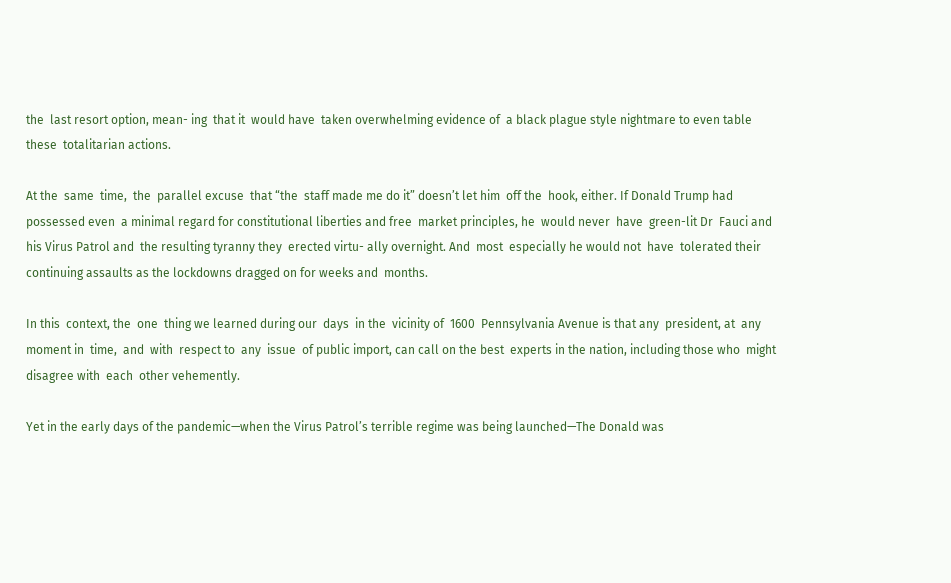the  last resort option, mean- ing  that it  would have  taken overwhelming evidence of  a black plague style nightmare to even table these  totalitarian actions.

At the  same  time,  the  parallel excuse  that “the  staff made me do it” doesn’t let him  off the  hook, either. If Donald Trump had possessed even  a minimal regard for constitutional liberties and free  market principles, he  would never  have  green-lit Dr  Fauci and  his Virus Patrol and  the resulting tyranny they  erected virtu- ally overnight. And  most  especially he would not  have  tolerated their continuing assaults as the lockdowns dragged on for weeks and  months.

In this  context, the  one  thing we learned during our  days  in the  vicinity of  1600  Pennsylvania Avenue is that any  president, at  any  moment in  time,  and  with  respect to  any  issue  of public import, can call on the best  experts in the nation, including those who  might disagree with  each  other vehemently.

Yet in the early days of the pandemic—when the Virus Patrol’s terrible regime was being launched—The Donald was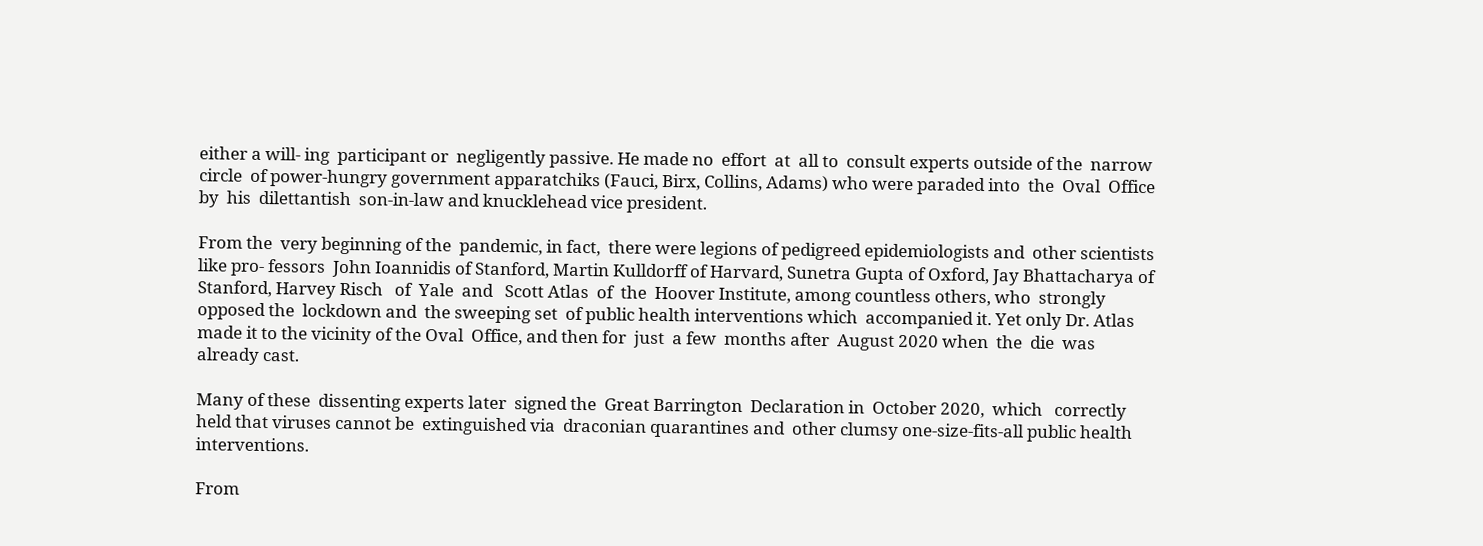either a will- ing  participant or  negligently passive. He made no  effort  at  all to  consult experts outside of the  narrow circle  of power-hungry government apparatchiks (Fauci, Birx, Collins, Adams) who were paraded into  the  Oval  Office  by  his  dilettantish  son-in-law and knucklehead vice president.

From the  very beginning of the  pandemic, in fact,  there were legions of pedigreed epidemiologists and  other scientists like pro- fessors  John Ioannidis of Stanford, Martin Kulldorff of Harvard, Sunetra Gupta of Oxford, Jay Bhattacharya of Stanford, Harvey Risch   of  Yale  and   Scott Atlas  of  the  Hoover Institute, among countless others, who  strongly opposed the  lockdown and  the sweeping set  of public health interventions which  accompanied it. Yet only Dr. Atlas made it to the vicinity of the Oval  Office, and then for  just  a few  months after  August 2020 when  the  die  was already cast.

Many of these  dissenting experts later  signed the  Great Barrington  Declaration in  October 2020,  which   correctly held that viruses cannot be  extinguished via  draconian quarantines and  other clumsy one-size-fits-all public health interventions.

From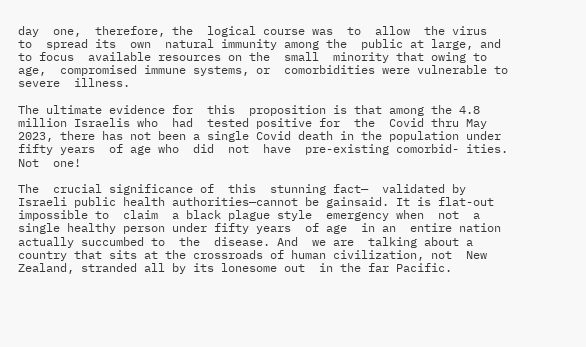day  one,  therefore, the  logical course was  to  allow  the virus  to  spread its  own  natural immunity among the  public at large, and  to focus  available resources on the  small  minority that owing to  age,  compromised immune systems, or  comorbidities were vulnerable to severe  illness.

The ultimate evidence for  this  proposition is that among the 4.8  million Israelis who  had  tested positive for  the  Covid thru May 2023, there has not been a single Covid death in the population under fifty years  of age who  did  not  have  pre-existing comorbid- ities.  Not  one!

The  crucial significance of  this  stunning fact—  validated by Israeli public health authorities—cannot be gainsaid. It is flat-out impossible to  claim  a black plague style  emergency when  not  a single healthy person under fifty years  of age  in an  entire nation actually succumbed to  the  disease. And  we are  talking about a country that sits at the crossroads of human civilization, not  New Zealand, stranded all by its lonesome out  in the far Pacific.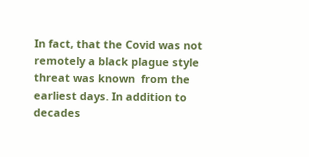In fact, that the Covid was not remotely a black plague style threat was known  from the earliest days. In addition to  decades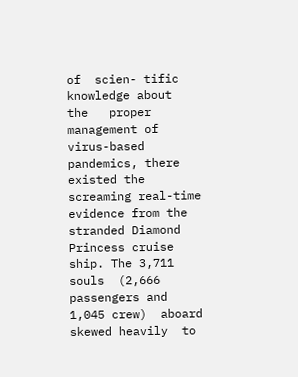of  scien- tific  knowledge about  the   proper  management of  virus-based pandemics, there existed the  screaming real-time evidence from the stranded Diamond Princess cruise  ship. The 3,711 souls  (2,666 passengers and  1,045 crew)  aboard skewed heavily  to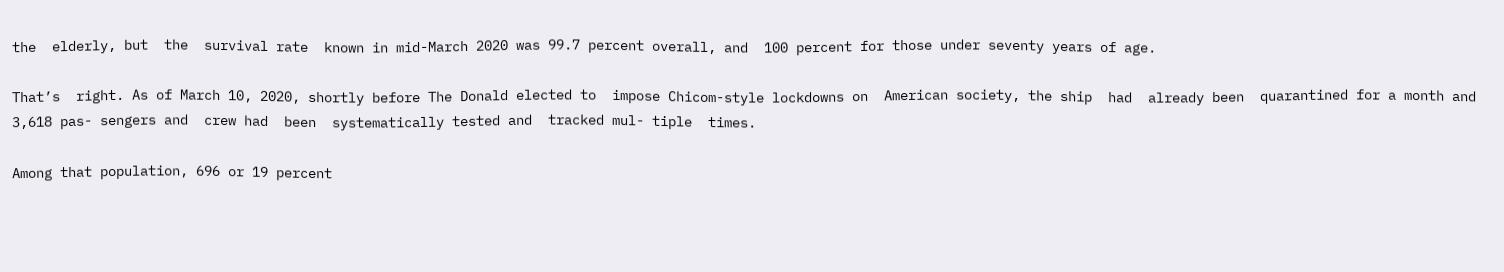the  elderly, but  the  survival rate  known in mid-March 2020 was 99.7 percent overall, and  100 percent for those under seventy years of age.

That’s  right. As of March 10, 2020, shortly before The Donald elected to  impose Chicom-style lockdowns on  American society, the ship  had  already been  quarantined for a month and  3,618 pas- sengers and  crew had  been  systematically tested and  tracked mul- tiple  times.

Among that population, 696 or 19 percent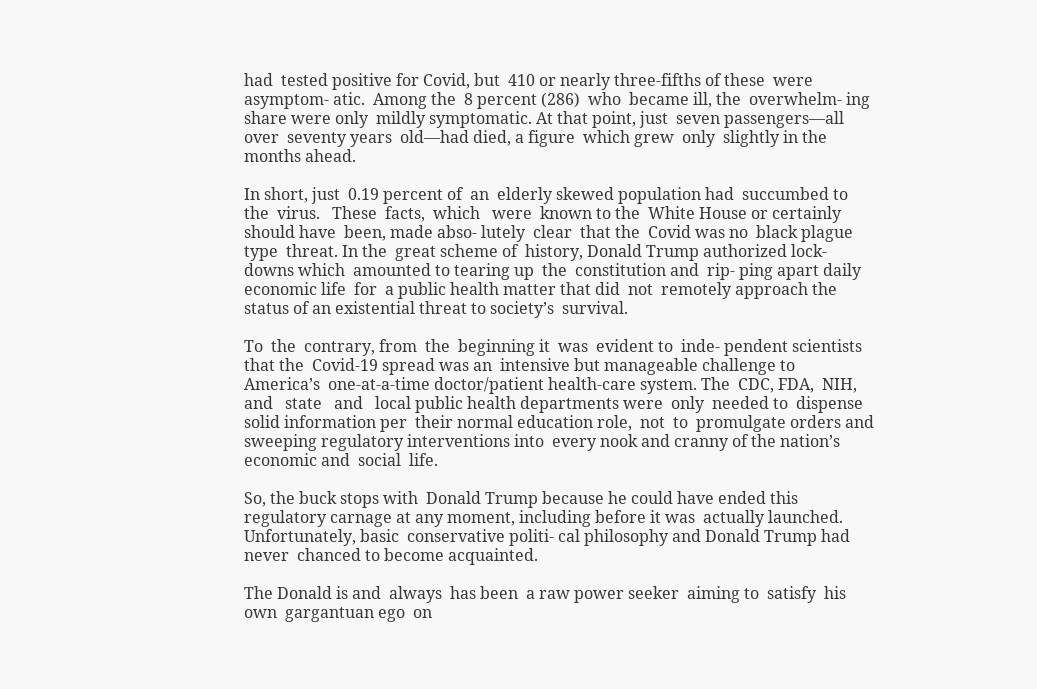had  tested positive for Covid, but  410 or nearly three-fifths of these  were asymptom- atic.  Among the  8 percent (286)  who  became ill, the  overwhelm- ing share were only  mildly symptomatic. At that point, just  seven passengers—all over  seventy years  old—had died, a figure  which grew  only  slightly in the months ahead.

In short, just  0.19 percent of  an  elderly skewed population had  succumbed to  the  virus.   These  facts,  which   were  known to the  White House or certainly should have  been, made abso- lutely  clear  that the  Covid was no  black plague type  threat. In the  great scheme of  history, Donald Trump authorized lock- downs which  amounted to tearing up  the  constitution and  rip- ping apart daily  economic life  for  a public health matter that did  not  remotely approach the  status of an existential threat to society’s  survival.

To  the  contrary, from  the  beginning it  was  evident to  inde- pendent scientists that the  Covid-19 spread was an  intensive but manageable challenge to  America’s  one-at-a-time doctor/patient health-care system. The  CDC, FDA,  NIH, and   state   and   local public health departments were  only  needed to  dispense solid information per  their normal education role,  not  to  promulgate orders and  sweeping regulatory interventions into  every nook and cranny of the nation’s economic and  social  life.

So, the buck stops with  Donald Trump because he could have ended this  regulatory carnage at any moment, including before it was  actually launched. Unfortunately, basic  conservative politi- cal philosophy and Donald Trump had  never  chanced to become acquainted.

The Donald is and  always  has been  a raw power seeker  aiming to  satisfy  his  own  gargantuan ego  on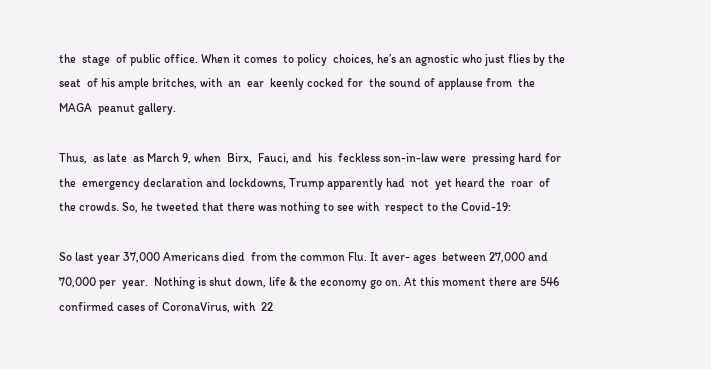the  stage  of public office. When it comes  to policy  choices, he’s an agnostic who just flies by the  seat  of his ample britches, with  an  ear  keenly cocked for  the sound of applause from  the MAGA  peanut gallery.

Thus,  as late  as March 9, when  Birx,  Fauci, and  his  feckless son-in-law were  pressing hard for the  emergency declaration and lockdowns, Trump apparently had  not  yet heard the  roar  of the crowds. So, he tweeted that there was nothing to see with  respect to the Covid-19:

So last year 37,000 Americans died  from the common Flu. It aver- ages  between 27,000 and  70,000 per  year.  Nothing is shut down, life & the economy go on. At this moment there are 546 confirmed cases of CoronaVirus, with  22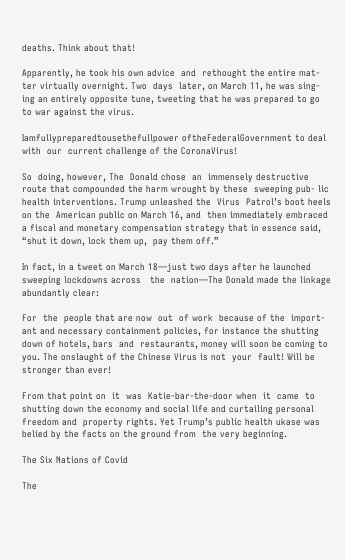deaths. Think about that!

Apparently, he took his own advice  and  rethought the entire mat- ter virtually overnight. Two  days  later, on March 11, he was sing- ing an entirely opposite tune, tweeting that he was prepared to go to war against the virus.

Iamfullypreparedtousethefullpower oftheFederalGovernment to deal  with  our  current challenge of the CoronaVirus!

So  doing, however, The  Donald chose  an  immensely destructive route that compounded the harm wrought by these  sweeping pub- lic health interventions. Trump unleashed the  Virus  Patrol’s boot heels  on the  American public on March 16, and  then immediately embraced a fiscal and monetary compensation strategy that in essence said,  “shut it down, lock them up,  pay them off.”

In fact, in a tweet on March 18—just two days after he launched sweeping lockdowns across   the  nation—The Donald made the linkage abundantly clear:

For  the  people that are now  out  of work  because of the  import- ant and necessary containment policies, for instance the shutting down of hotels, bars  and  restaurants, money will soon be coming to you. The onslaught of the Chinese Virus is not  your  fault! Will be stronger than ever!

From that point on  it  was  Katie-bar-the-door when  it  came  to shutting down the economy and social life and curtailing personal freedom and  property rights. Yet Trump’s public health ukase was belied by the facts on the ground from  the very beginning.

The Six Nations of Covid

The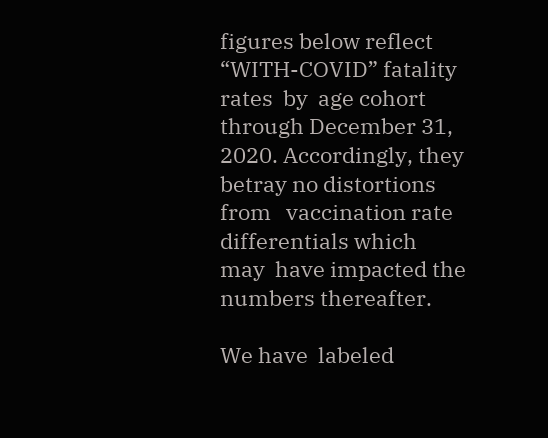figures below reflect  “WITH-COVID” fatality rates  by  age cohort through December 31, 2020. Accordingly, they  betray no distortions from   vaccination rate   differentials which   may  have impacted the numbers thereafter.

We have  labeled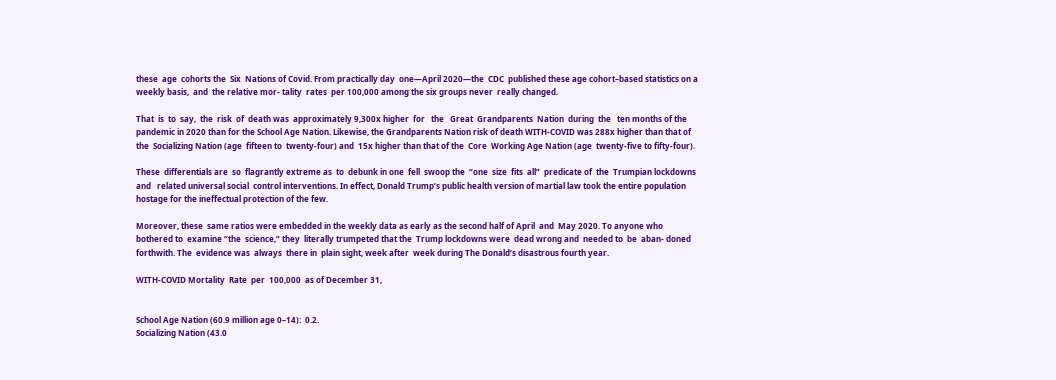these  age  cohorts the  Six  Nations of Covid. From practically day  one—April 2020—the  CDC  published these age cohort–based statistics on a weekly basis,  and  the relative mor- tality  rates  per 100,000 among the six groups never  really changed.

That  is  to  say,  the  risk  of  death was  approximately 9,300x higher  for   the   Great  Grandparents  Nation  during  the   ten months of the pandemic in 2020 than for the School Age Nation. Likewise, the Grandparents Nation risk of death WITH-COVID was 288x higher than that of the  Socializing Nation (age  fifteen to  twenty-four) and  15x higher than that of the  Core  Working Age Nation (age  twenty-five to fifty-four).

These  differentials are  so  flagrantly extreme as  to  debunk in one  fell  swoop the  “one  size  fits  all”  predicate of  the  Trumpian lockdowns and   related universal social  control interventions. In effect, Donald Trump’s public health version of martial law took the entire population hostage for the ineffectual protection of the few.

Moreover, these  same ratios were embedded in the weekly data as early as the second half of April  and  May 2020. To anyone who bothered to  examine “the  science,” they  literally trumpeted that the  Trump lockdowns were  dead wrong and  needed to  be  aban- doned forthwith. The  evidence was  always  there in  plain sight, week after  week during The Donald’s disastrous fourth year.

WITH-COVID Mortality  Rate  per  100,000  as of December 31,


School Age Nation (60.9 million age 0–14):  0.2.
Socializing Nation (43.0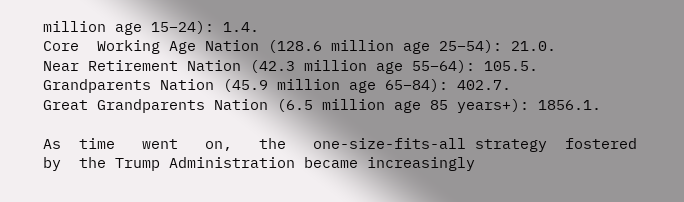million age 15–24): 1.4.
Core  Working Age Nation (128.6 million age 25–54): 21.0.
Near Retirement Nation (42.3 million age 55–64): 105.5.
Grandparents Nation (45.9 million age 65–84): 402.7.
Great Grandparents Nation (6.5 million age 85 years+): 1856.1.

As  time   went   on,   the   one-size-fits-all strategy  fostered  by  the Trump Administration became increasingly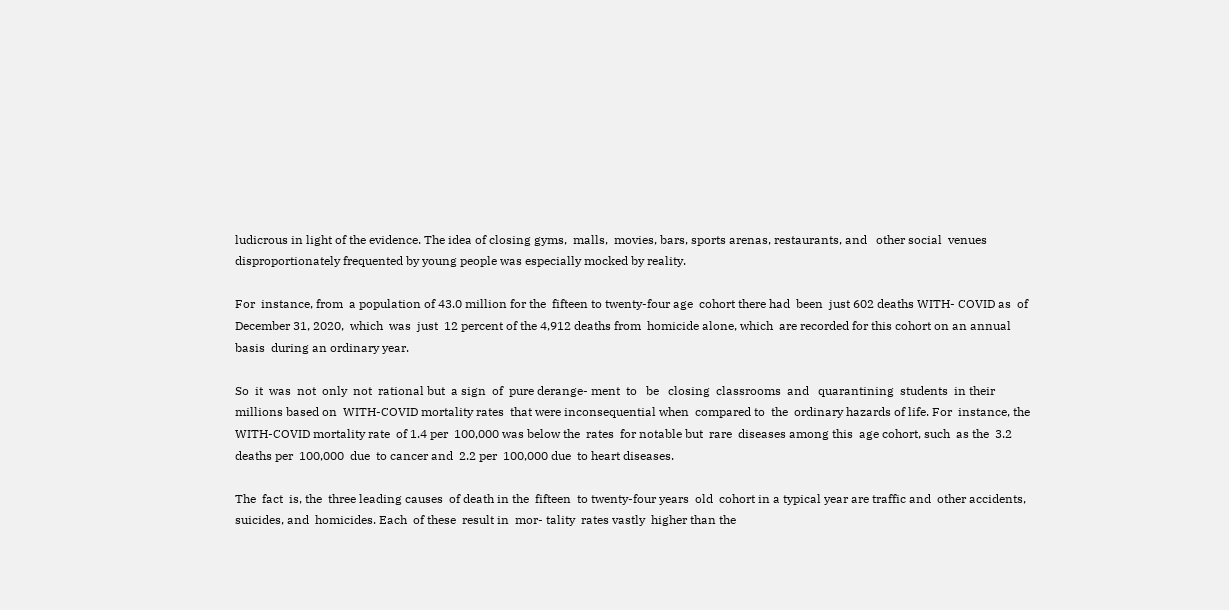ludicrous in light of the evidence. The idea of closing gyms,  malls,  movies, bars, sports arenas, restaurants, and   other social  venues disproportionately frequented by young people was especially mocked by reality.

For  instance, from  a population of 43.0 million for the  fifteen to twenty-four age  cohort there had  been  just 602 deaths WITH- COVID as  of  December 31, 2020,  which  was  just  12 percent of the 4,912 deaths from  homicide alone, which  are recorded for this cohort on an annual basis  during an ordinary year.

So  it  was  not  only  not  rational but  a sign  of  pure derange- ment  to   be   closing  classrooms  and   quarantining  students  in their millions based on  WITH-COVID mortality rates  that were inconsequential when  compared to  the  ordinary hazards of life. For  instance, the  WITH-COVID mortality rate  of 1.4 per  100,000 was below the  rates  for notable but  rare  diseases among this  age cohort, such  as the  3.2 deaths per  100,000  due  to cancer and  2.2 per  100,000 due  to heart diseases.

The  fact  is, the  three leading causes  of death in the  fifteen  to twenty-four years  old  cohort in a typical year are traffic and  other accidents, suicides, and  homicides. Each  of these  result in  mor- tality  rates vastly  higher than the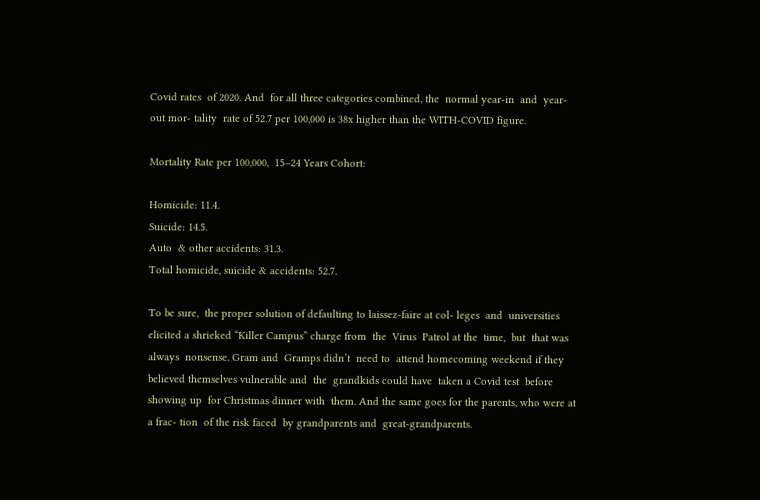Covid rates  of 2020. And  for all three categories combined, the  normal year-in  and  year-out mor- tality  rate of 52.7 per 100,000 is 38x higher than the WITH-COVID figure.

Mortality Rate per 100,000,  15–24 Years Cohort:

Homicide: 11.4.
Suicide: 14.5.
Auto  & other accidents: 31.3.
Total homicide, suicide & accidents: 52.7.

To be sure,  the proper solution of defaulting to laissez-faire at col- leges  and  universities elicited a shrieked “Killer Campus” charge from  the  Virus  Patrol at the  time,  but  that was always  nonsense. Gram and  Gramps didn’t  need to  attend homecoming weekend if they  believed themselves vulnerable and  the  grandkids could have  taken a Covid test  before showing up  for Christmas dinner with  them. And the same goes for the parents, who were at a frac- tion  of the risk faced  by grandparents and  great-grandparents.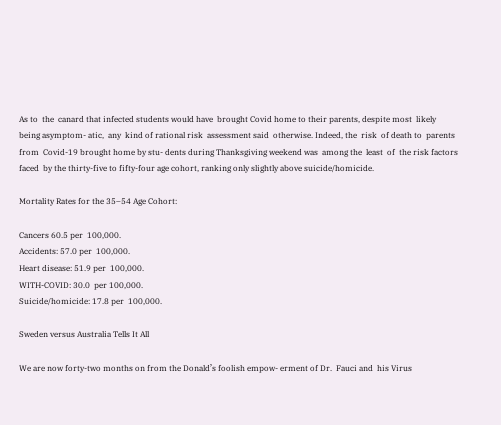As to  the  canard that infected students would have  brought Covid home to their parents, despite most  likely being asymptom- atic,  any  kind of rational risk  assessment said  otherwise. Indeed, the  risk  of death to  parents from  Covid-19 brought home by stu- dents during Thanksgiving weekend was  among the  least  of  the risk factors faced  by the thirty-five to fifty-four age cohort, ranking only slightly above suicide/homicide.

Mortality Rates for the 35–54 Age Cohort:

Cancers 60.5 per  100,000.
Accidents: 57.0 per  100,000.
Heart disease: 51.9 per  100,000.
WITH-COVID: 30.0  per 100,000.
Suicide/homicide: 17.8 per  100,000.

Sweden versus Australia Tells It All

We are now forty-two months on from the Donald’s foolish empow- erment of Dr.  Fauci and  his Virus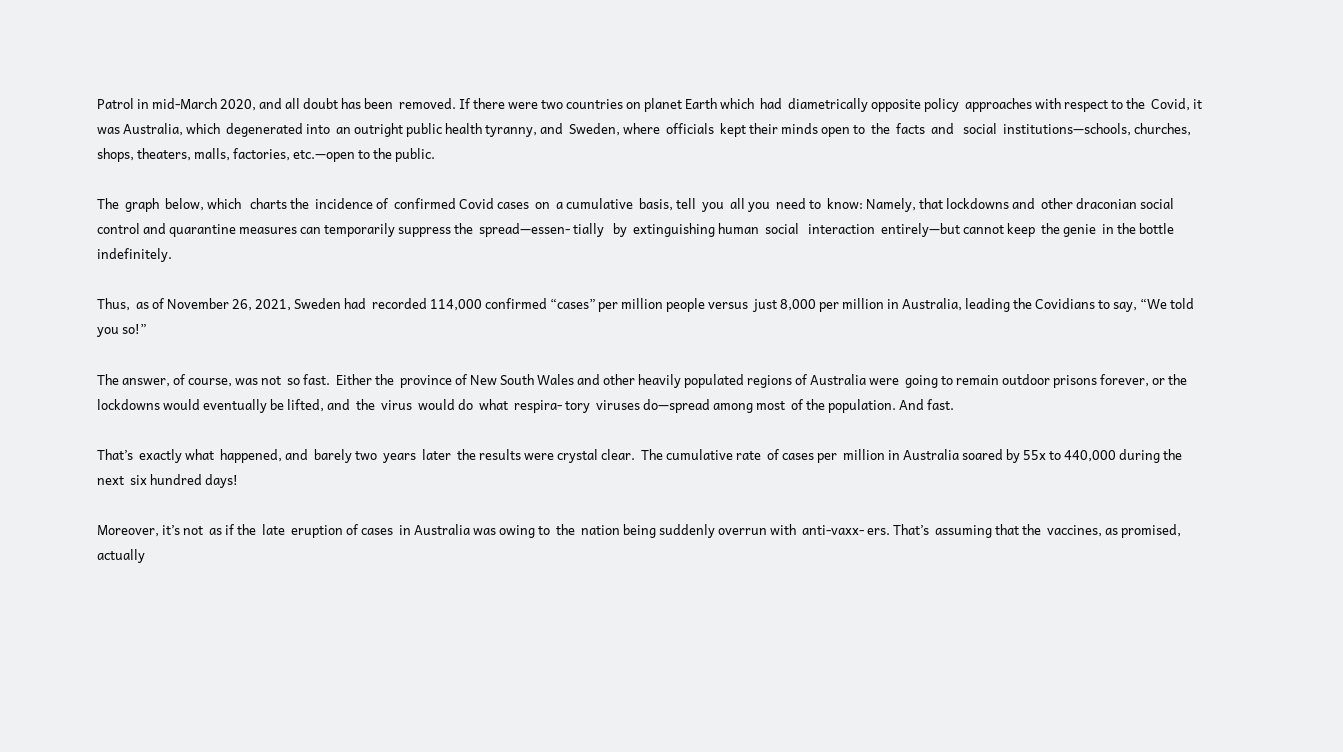Patrol in mid-March 2020, and all doubt has been  removed. If there were two countries on planet Earth which  had  diametrically opposite policy  approaches with respect to the  Covid, it was Australia, which  degenerated into  an outright public health tyranny, and  Sweden, where  officials  kept their minds open to  the  facts  and   social  institutions—schools, churches, shops, theaters, malls, factories, etc.—open to the public.

The  graph  below, which   charts the  incidence of  confirmed Covid cases  on  a cumulative  basis, tell  you  all you  need to  know: Namely, that lockdowns and  other draconian social  control and quarantine measures can temporarily suppress the  spread—essen- tially   by  extinguishing human  social   interaction  entirely—but cannot keep  the genie  in the bottle indefinitely.

Thus,  as of November 26, 2021, Sweden had  recorded 114,000 confirmed “cases” per million people versus  just 8,000 per million in Australia, leading the Covidians to say, “We told  you so!”

The answer, of course, was not  so fast.  Either the  province of New South Wales and other heavily populated regions of Australia were  going to remain outdoor prisons forever, or the  lockdowns would eventually be lifted, and  the  virus  would do  what  respira- tory  viruses do—spread among most  of the population. And fast.

That’s  exactly what  happened, and  barely two  years  later  the results were crystal clear.  The cumulative rate  of cases per  million in Australia soared by 55x to 440,000 during the next  six hundred days!

Moreover, it’s not  as if the  late  eruption of cases  in Australia was owing to  the  nation being suddenly overrun with  anti-vaxx- ers. That’s  assuming that the  vaccines, as promised, actually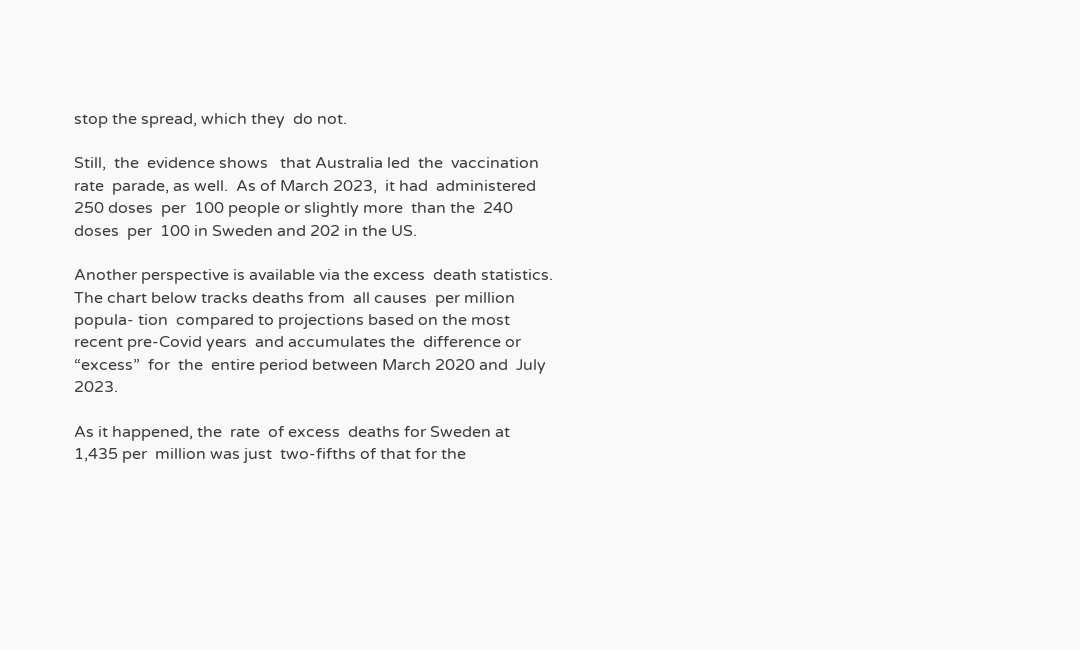stop the spread, which they  do not.

Still,  the  evidence shows   that Australia led  the  vaccination rate  parade, as well.  As of March 2023,  it had  administered  250 doses  per  100 people or slightly more  than the  240 doses  per  100 in Sweden and 202 in the US.

Another perspective is available via the excess  death statistics. The chart below tracks deaths from  all causes  per million popula- tion  compared to projections based on the most  recent pre-Covid years  and accumulates the  difference or  “excess”  for  the  entire period between March 2020 and  July 2023.

As it happened, the  rate  of excess  deaths for Sweden at 1,435 per  million was just  two-fifths of that for the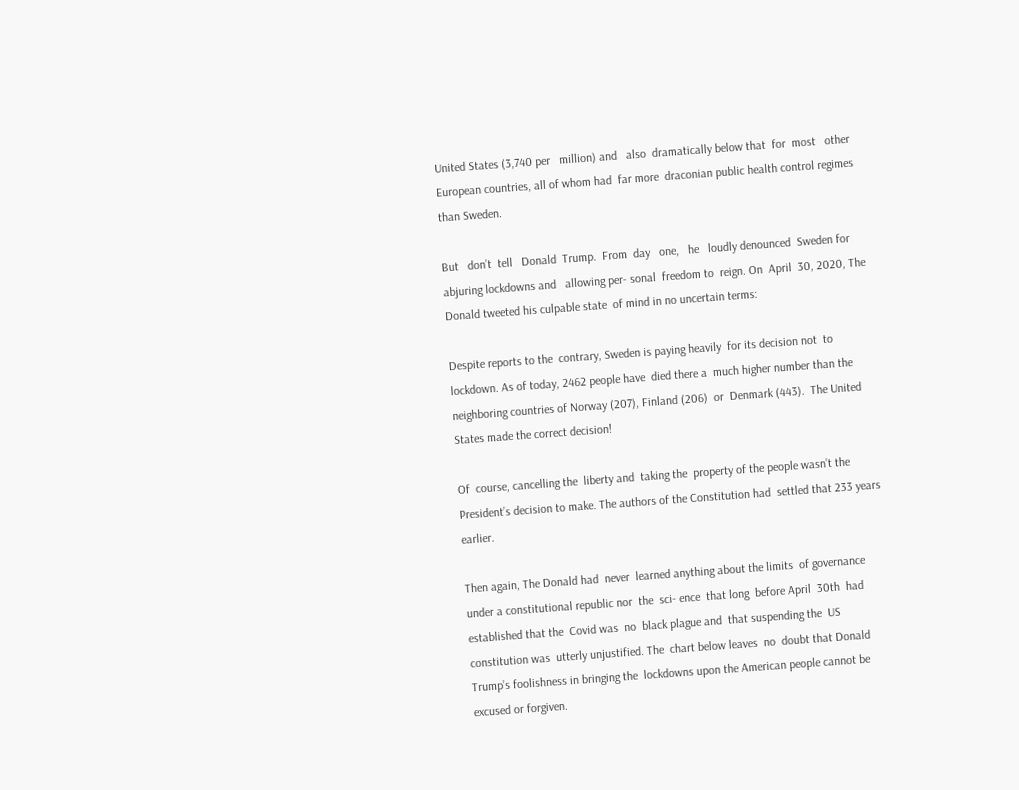United States (3,740 per   million) and   also  dramatically below that  for  most   other European countries, all of whom had  far more  draconian public health control regimes than Sweden.

But   don’t  tell   Donald  Trump.  From  day   one,   he   loudly denounced  Sweden for  abjuring lockdowns and   allowing per- sonal  freedom to  reign. On  April  30, 2020, The  Donald tweeted his culpable state  of mind in no uncertain terms:

Despite reports to the  contrary, Sweden is paying heavily  for its decision not  to  lockdown. As of today, 2462 people have  died there a  much higher number than the  neighboring countries of Norway (207), Finland (206)  or  Denmark (443).  The United States made the correct decision!

Of  course, cancelling the  liberty and  taking the  property of the people wasn’t the President’s decision to make. The authors of the Constitution had  settled that 233 years earlier.

Then again, The Donald had  never  learned anything about the limits  of governance under a constitutional republic nor  the  sci- ence  that long  before April  30th  had  established that the  Covid was  no  black plague and  that suspending the  US  constitution was  utterly unjustified. The  chart below leaves  no  doubt that Donald Trump’s foolishness in bringing the  lockdowns upon the American people cannot be excused or forgiven.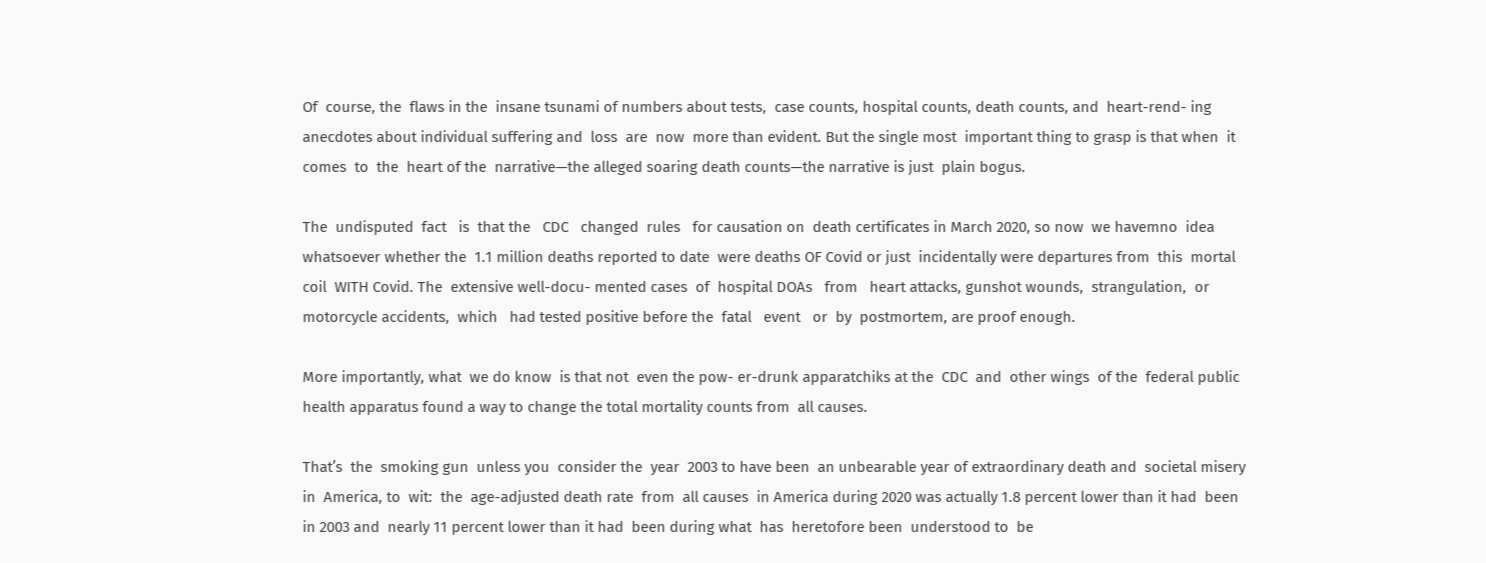Of  course, the  flaws in the  insane tsunami of numbers about tests,  case counts, hospital counts, death counts, and  heart-rend- ing  anecdotes about individual suffering and  loss  are  now  more than evident. But the single most  important thing to grasp is that when  it comes  to  the  heart of the  narrative—the alleged soaring death counts—the narrative is just  plain bogus.

The  undisputed  fact   is  that the   CDC   changed  rules   for causation on  death certificates in March 2020, so now  we havemno  idea  whatsoever whether the  1.1 million deaths reported to date  were deaths OF Covid or just  incidentally were departures from  this  mortal coil  WITH Covid. The  extensive well-docu- mented cases  of  hospital DOAs   from   heart attacks, gunshot wounds,  strangulation,  or   motorcycle accidents,  which   had tested positive before the  fatal   event   or  by  postmortem, are proof enough.

More importantly, what  we do know  is that not  even the pow- er-drunk apparatchiks at the  CDC  and  other wings  of the  federal public health apparatus found a way to change the total mortality counts from  all causes.

That’s  the  smoking gun  unless you  consider the  year  2003 to have been  an unbearable year of extraordinary death and  societal misery  in  America, to  wit:  the  age-adjusted death rate  from  all causes  in America during 2020 was actually 1.8 percent lower than it had  been  in 2003 and  nearly 11 percent lower than it had  been during what  has  heretofore been  understood to  be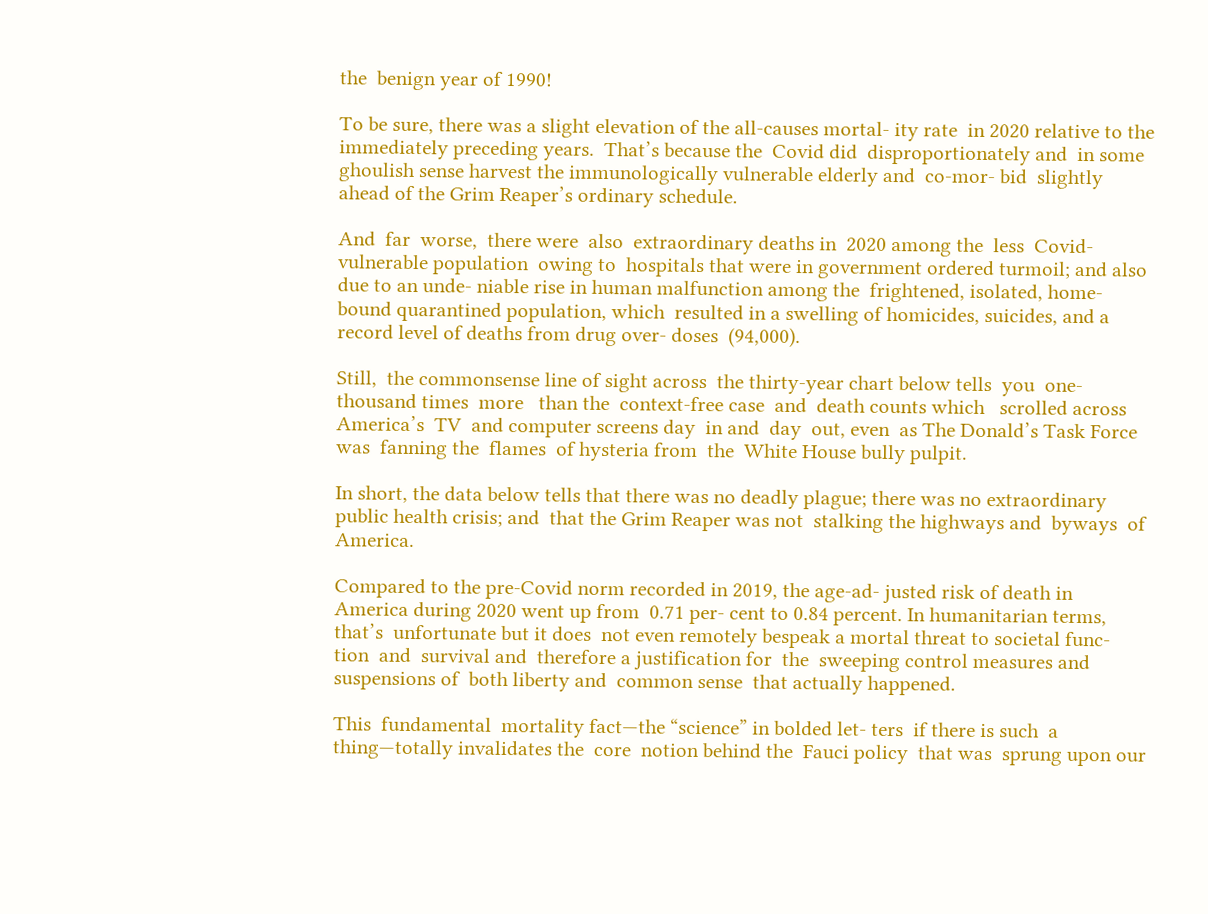the  benign year of 1990!

To be sure, there was a slight elevation of the all-causes mortal- ity rate  in 2020 relative to the immediately preceding years.  That’s because the  Covid did  disproportionately and  in some  ghoulish sense harvest the immunologically vulnerable elderly and  co-mor- bid  slightly ahead of the Grim Reaper’s ordinary schedule.

And  far  worse,  there were  also  extraordinary deaths in  2020 among the  less  Covid-vulnerable population  owing to  hospitals that were in government ordered turmoil; and also due to an unde- niable rise in human malfunction among the  frightened, isolated, home-bound quarantined population, which  resulted in a swelling of homicides, suicides, and a record level of deaths from drug over- doses  (94,000).

Still,  the commonsense line of sight across  the thirty-year chart below tells  you  one-thousand times  more   than the  context-free case  and  death counts which   scrolled across   America’s  TV  and computer screens day  in and  day  out, even  as The Donald’s Task Force  was  fanning the  flames  of hysteria from  the  White House bully pulpit.

In short, the data below tells that there was no deadly plague; there was no extraordinary public health crisis; and  that the Grim Reaper was not  stalking the highways and  byways  of America.

Compared to the pre-Covid norm recorded in 2019, the age-ad- justed risk of death in America during 2020 went up from  0.71 per- cent to 0.84 percent. In humanitarian terms, that’s  unfortunate but it does  not even remotely bespeak a mortal threat to societal func- tion  and  survival and  therefore a justification for  the  sweeping control measures and  suspensions of  both liberty and  common sense  that actually happened.

This  fundamental  mortality fact—the “science” in bolded let- ters  if there is such  a thing—totally invalidates the  core  notion behind the  Fauci policy  that was  sprung upon our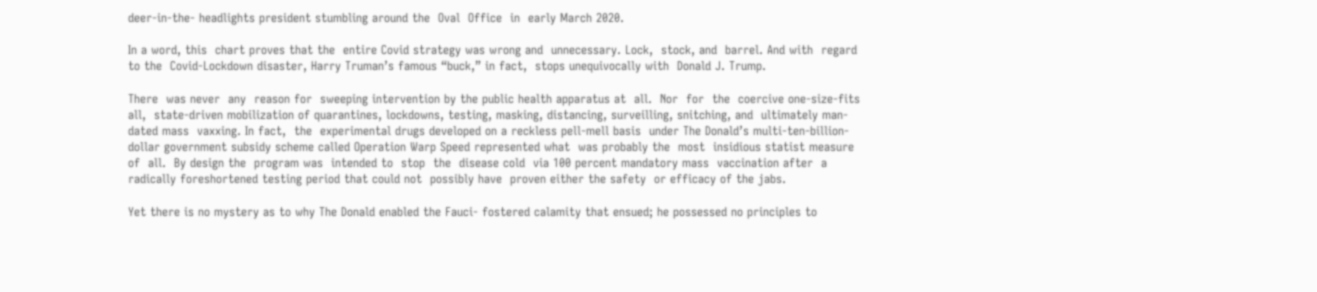deer-in-the- headlights president stumbling around the  Oval  Office  in  early March 2020.

In a word, this  chart proves that the  entire Covid strategy was wrong and  unnecessary. Lock,  stock, and  barrel. And with  regard to the  Covid-Lockdown disaster, Harry Truman’s famous “buck,” in fact,  stops unequivocally with  Donald J. Trump.

There  was never  any  reason for  sweeping intervention by the public health apparatus at  all.  Nor  for  the  coercive one-size-fits all,  state-driven mobilization of quarantines, lockdowns, testing, masking, distancing, surveilling, snitching, and  ultimately man- dated mass  vaxxing. In fact,  the  experimental drugs developed on a reckless pell-mell basis  under The Donald’s multi-ten-billion- dollar government subsidy scheme called Operation Warp Speed represented what  was probably the  most  insidious statist measure of  all.  By design the  program was  intended to  stop  the  disease cold  via 100 percent mandatory mass  vaccination after  a radically foreshortened testing period that could not  possibly have  proven either the safety  or efficacy of the jabs.

Yet there is no mystery as to why The Donald enabled the Fauci- fostered calamity that ensued; he possessed no principles to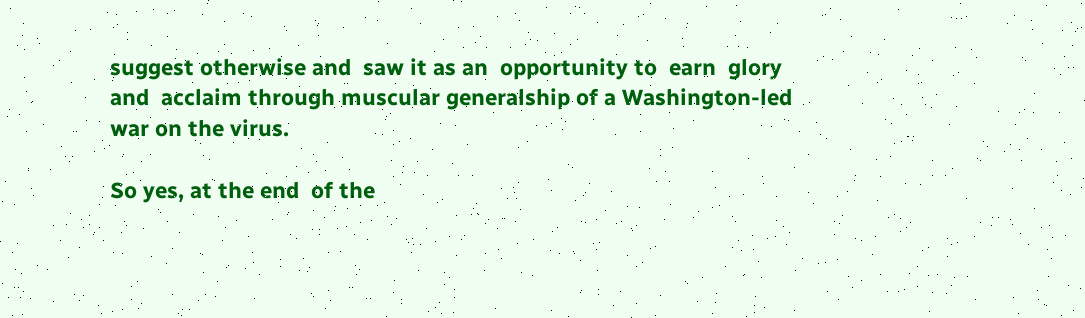suggest otherwise and  saw it as an  opportunity to  earn  glory  and  acclaim through muscular generalship of a Washington-led war on the virus.

So yes, at the end  of the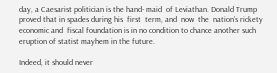day, a Caesarist politician is the hand- maid  of Leviathan. Donald Trump proved that in spades during his  first  term, and  now  the  nation’s rickety economic and  fiscal foundation is in no condition to chance another such  eruption of statist mayhem in the future.

Indeed, it should never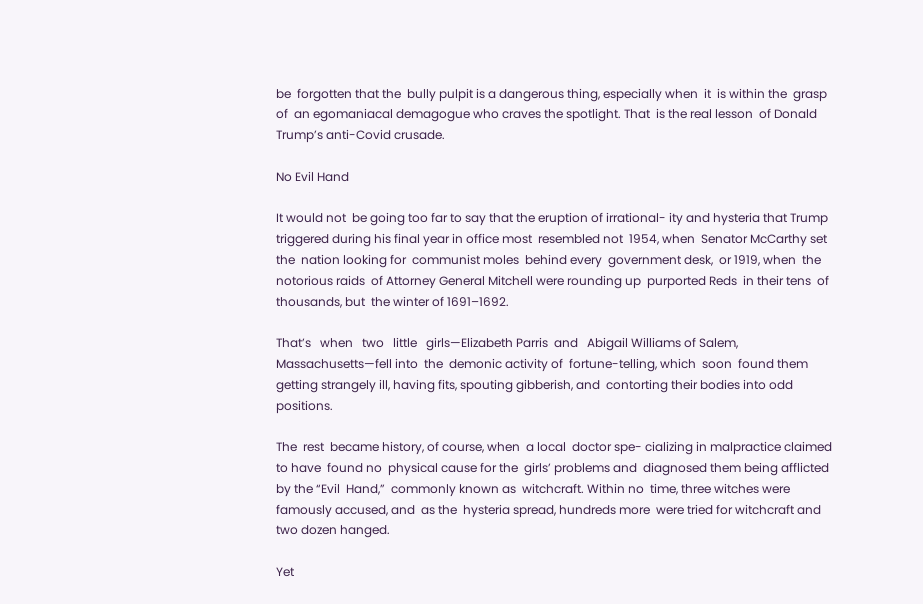be  forgotten that the  bully pulpit is a dangerous thing, especially when  it  is within the  grasp of  an egomaniacal demagogue who craves the spotlight. That  is the real lesson  of Donald Trump’s anti-Covid crusade.

No Evil Hand

It would not  be going too far to say that the eruption of irrational- ity and hysteria that Trump triggered during his final year in office most  resembled not  1954, when  Senator McCarthy set the  nation looking for  communist moles  behind every  government desk,  or 1919, when  the notorious raids  of Attorney General Mitchell were rounding up  purported Reds  in their tens  of thousands, but  the winter of 1691–1692.

That’s   when   two   little   girls—Elizabeth Parris  and   Abigail Williams of Salem, Massachusetts—fell into  the  demonic activity of  fortune-telling, which  soon  found them getting strangely ill, having fits, spouting gibberish, and  contorting their bodies into odd positions.

The  rest  became history, of course, when  a local  doctor spe- cializing in malpractice claimed to have  found no  physical cause for the  girls’ problems and  diagnosed them being afflicted by the “Evil  Hand,”  commonly known as  witchcraft. Within no  time, three witches were  famously accused, and  as the  hysteria spread, hundreds more  were tried for witchcraft and  two dozen hanged.

Yet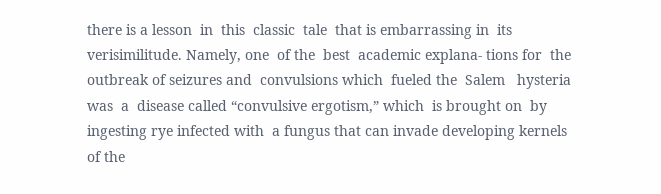there is a lesson  in  this  classic  tale  that is embarrassing in  its verisimilitude. Namely, one  of the  best  academic explana- tions for  the  outbreak of seizures and  convulsions which  fueled the  Salem   hysteria was  a  disease called “convulsive ergotism,” which  is brought on  by ingesting rye infected with  a fungus that can invade developing kernels of the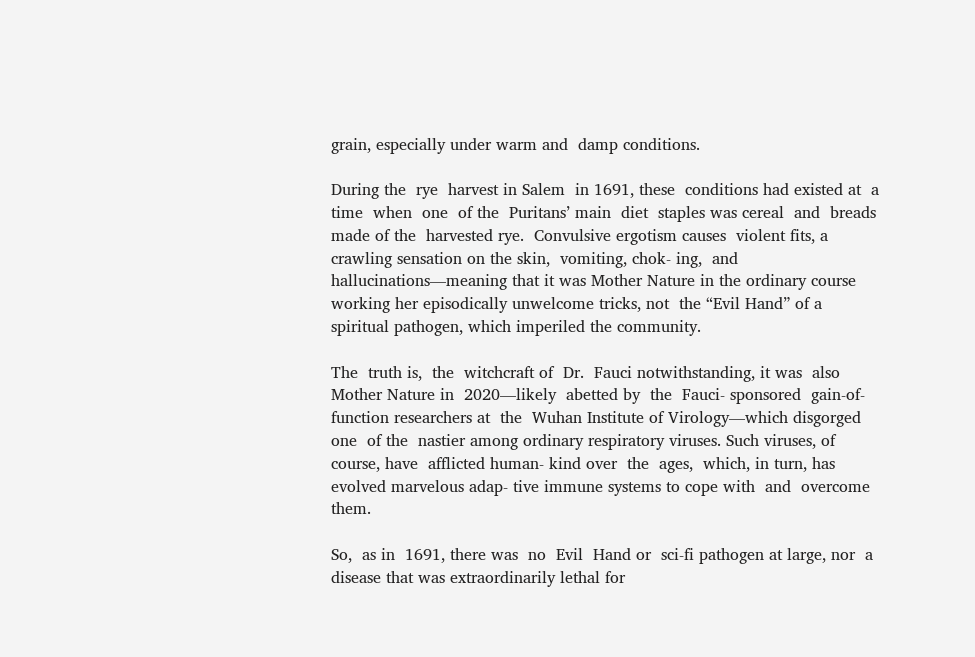grain, especially under warm and  damp conditions.

During the  rye  harvest in Salem  in 1691, these  conditions had existed at  a time  when  one  of the  Puritans’ main  diet  staples was cereal  and  breads made of the  harvested rye.  Convulsive ergotism causes  violent fits, a crawling sensation on the skin,  vomiting, chok- ing,  and  hallucinations—meaning that it was Mother Nature in the ordinary course working her episodically unwelcome tricks, not  the “Evil Hand” of a spiritual pathogen, which imperiled the community.

The  truth is,  the  witchcraft of  Dr.  Fauci notwithstanding, it was  also  Mother Nature in  2020—likely  abetted by  the  Fauci- sponsored  gain-of-function researchers at  the  Wuhan Institute of Virology—which disgorged  one  of the  nastier among ordinary respiratory viruses. Such viruses, of course, have  afflicted human- kind over  the  ages,  which, in turn, has  evolved marvelous adap- tive immune systems to cope with  and  overcome them.

So,  as in  1691, there was  no  Evil  Hand or  sci-fi pathogen at large, nor  a disease that was extraordinarily lethal for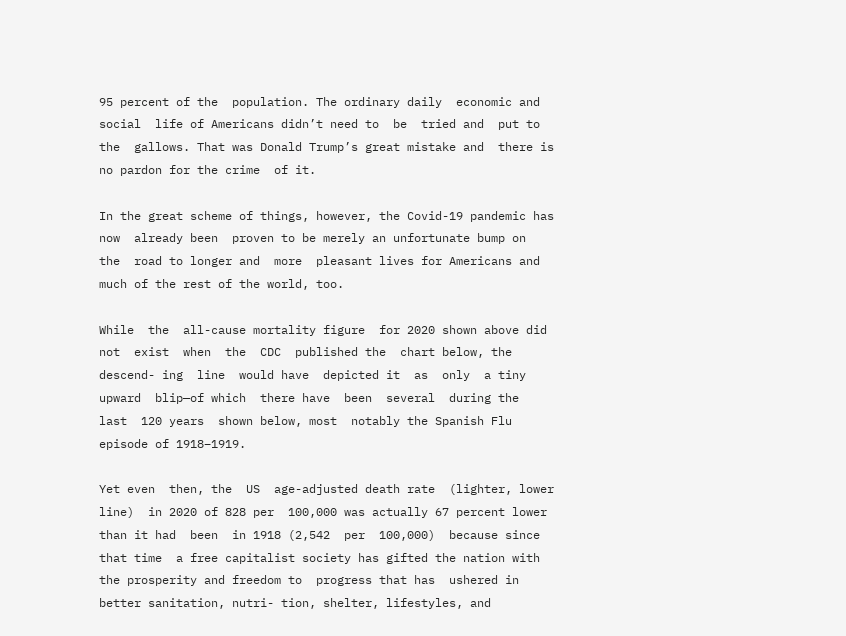95 percent of the  population. The ordinary daily  economic and  social  life of Americans didn’t need to  be  tried and  put to  the  gallows. That was Donald Trump’s great mistake and  there is no pardon for the crime  of it.

In the great scheme of things, however, the Covid-19 pandemic has  now  already been  proven to be merely an unfortunate bump on  the  road to longer and  more  pleasant lives for Americans and much of the rest of the world, too.

While  the  all-cause mortality figure  for 2020 shown above did not  exist  when  the  CDC  published the  chart below, the  descend- ing  line  would have  depicted it  as  only  a tiny  upward  blip—of which  there have  been  several  during the  last  120 years  shown below, most  notably the Spanish Flu episode of 1918–1919.

Yet even  then, the  US  age-adjusted death rate  (lighter, lower line)  in 2020 of 828 per  100,000 was actually 67 percent lower  than it had  been  in 1918 (2,542  per  100,000)  because since  that time  a free capitalist society has gifted the nation with the prosperity and freedom to  progress that has  ushered in better sanitation, nutri- tion, shelter, lifestyles, and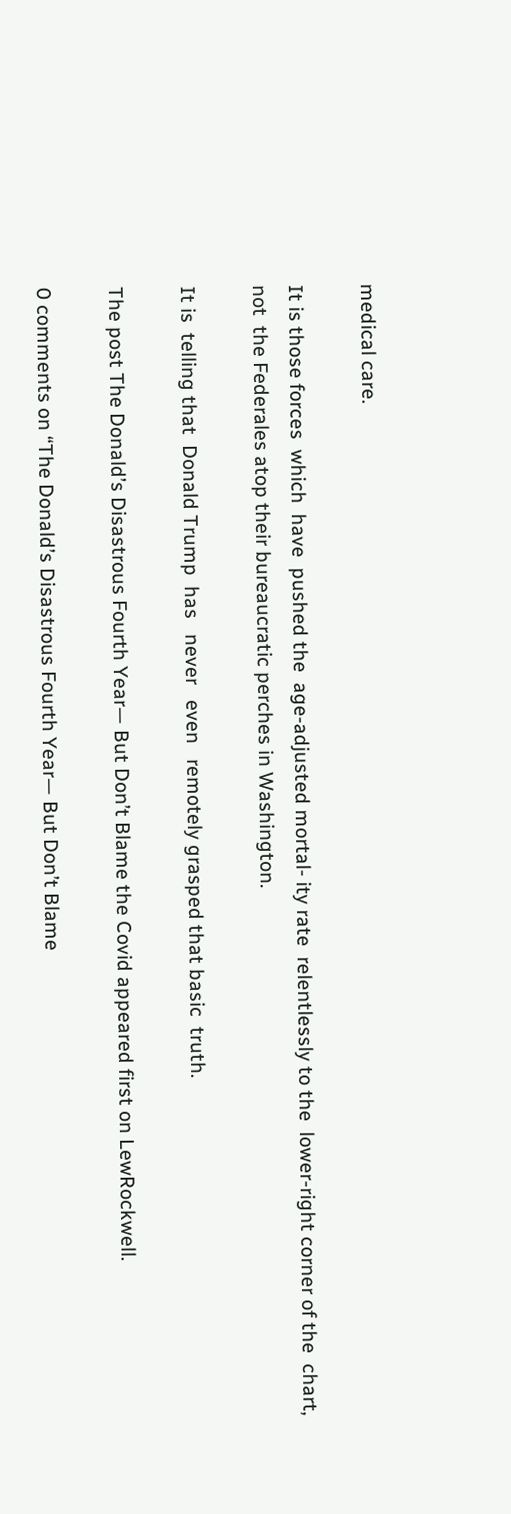medical care.

It is those forces  which  have  pushed the  age-adjusted mortal- ity rate  relentlessly to the  lower-right corner of the  chart, not  the Federales atop their bureaucratic perches in Washington.

It is  telling that  Donald Trump  has   never   even   remotely grasped that basic  truth.

The post The Donald’s Disastrous Fourth Year— But Don’t Blame the Covid appeared first on LewRockwell.

0 comments on “The Donald’s Disastrous Fourth Year— But Don’t Blame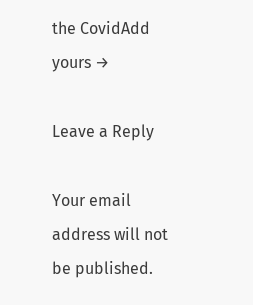the CovidAdd yours →

Leave a Reply

Your email address will not be published.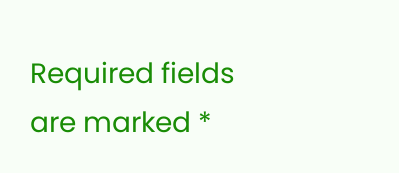Required fields are marked *